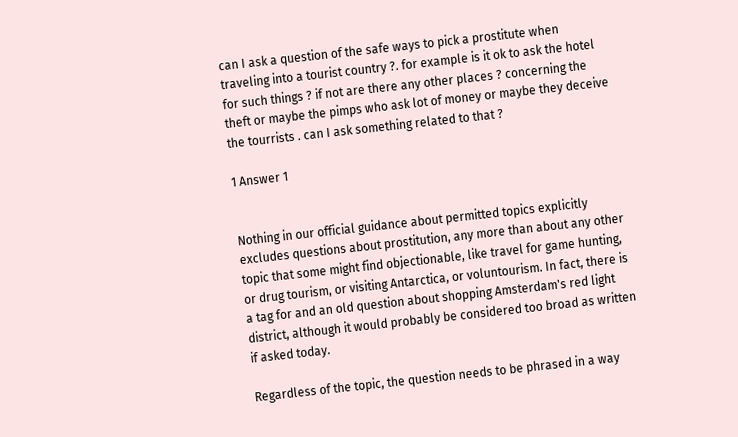can I ask a question of the safe ways to pick a prostitute when traveling into a tourist country ?. for example is it ok to ask the hotel for such things ? if not are there any other places ? concerning the theft or maybe the pimps who ask lot of money or maybe they deceive the tourrists . can I ask something related to that ?

1 Answer 1


Nothing in our official guidance about permitted topics explicitly excludes questions about prostitution, any more than about any other topic that some might find objectionable, like travel for game hunting, or drug tourism, or visiting Antarctica, or voluntourism. In fact, there is a tag for and an old question about shopping Amsterdam's red light district, although it would probably be considered too broad as written if asked today.

Regardless of the topic, the question needs to be phrased in a way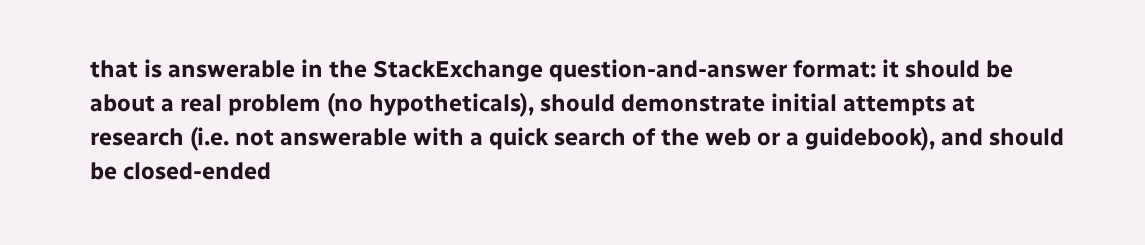that is answerable in the StackExchange question-and-answer format: it should be about a real problem (no hypotheticals), should demonstrate initial attempts at research (i.e. not answerable with a quick search of the web or a guidebook), and should be closed-ended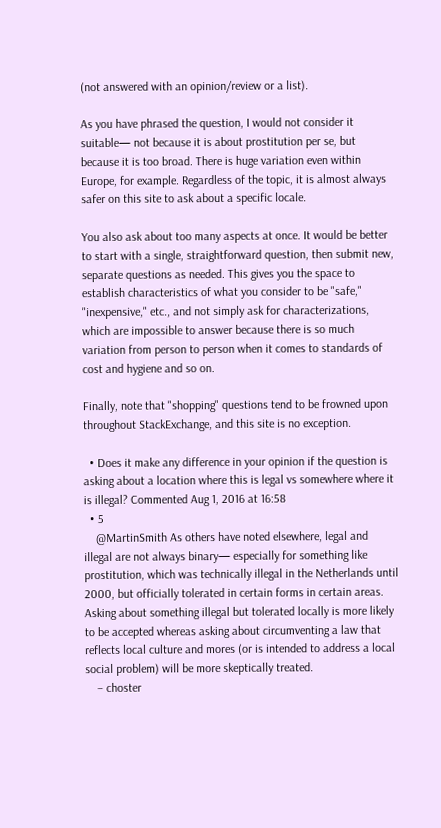(not answered with an opinion/review or a list).

As you have phrased the question, I would not consider it suitable— not because it is about prostitution per se, but because it is too broad. There is huge variation even within Europe, for example. Regardless of the topic, it is almost always safer on this site to ask about a specific locale.

You also ask about too many aspects at once. It would be better to start with a single, straightforward question, then submit new, separate questions as needed. This gives you the space to establish characteristics of what you consider to be "safe," "inexpensive," etc., and not simply ask for characterizations, which are impossible to answer because there is so much variation from person to person when it comes to standards of cost and hygiene and so on.

Finally, note that "shopping" questions tend to be frowned upon throughout StackExchange, and this site is no exception.

  • Does it make any difference in your opinion if the question is asking about a location where this is legal vs somewhere where it is illegal? Commented Aug 1, 2016 at 16:58
  • 5
    @MartinSmith As others have noted elsewhere, legal and illegal are not always binary— especially for something like prostitution, which was technically illegal in the Netherlands until 2000, but officially tolerated in certain forms in certain areas. Asking about something illegal but tolerated locally is more likely to be accepted whereas asking about circumventing a law that reflects local culture and mores (or is intended to address a local social problem) will be more skeptically treated.
    – choster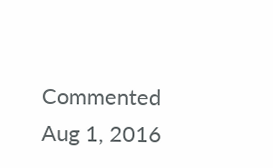Commented Aug 1, 2016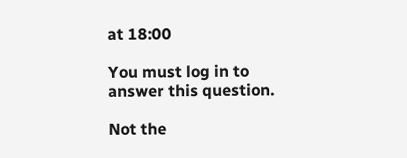at 18:00

You must log in to answer this question.

Not the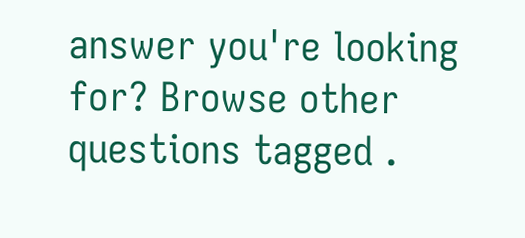answer you're looking for? Browse other questions tagged .